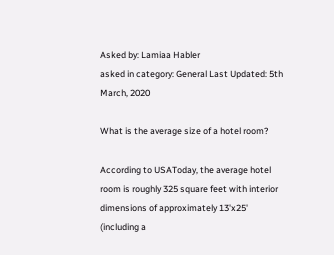Asked by: Lamiaa Habler
asked in category: General Last Updated: 5th March, 2020

What is the average size of a hotel room?

According to USAToday, the average hotel room is roughly 325 square feet with interior dimensions of approximately 13'x25' (including a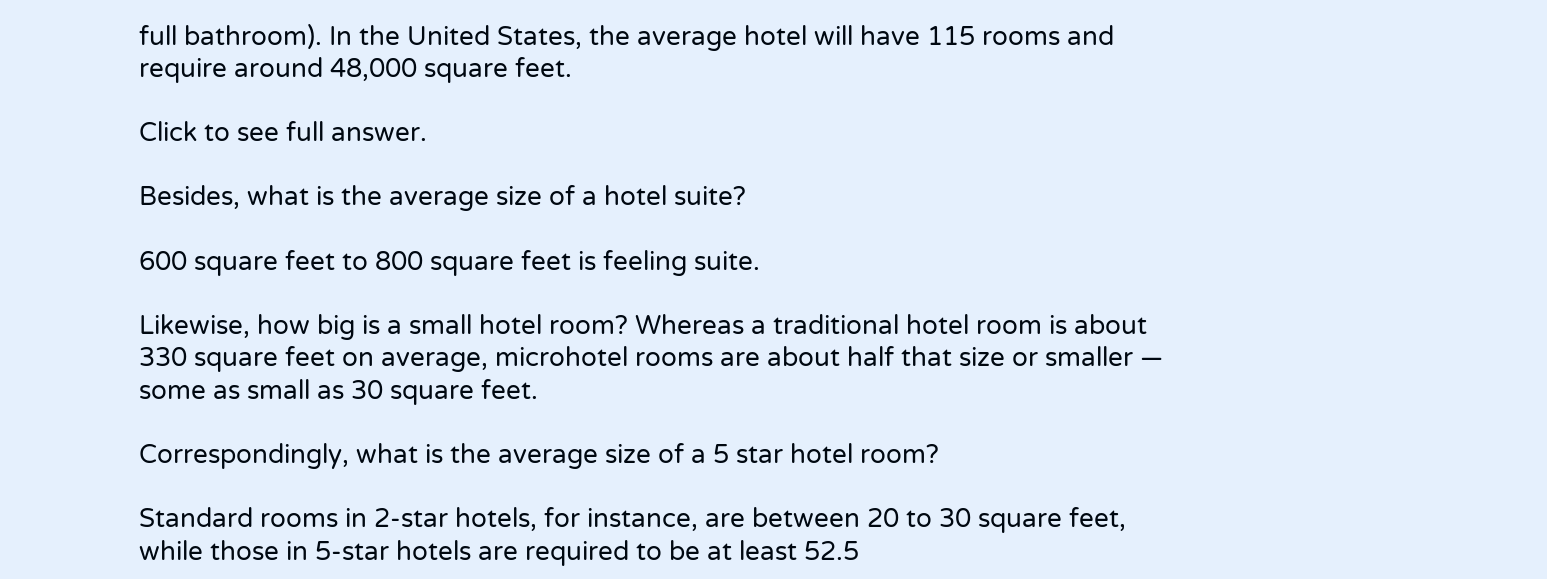full bathroom). In the United States, the average hotel will have 115 rooms and require around 48,000 square feet.

Click to see full answer.

Besides, what is the average size of a hotel suite?

600 square feet to 800 square feet is feeling suite.

Likewise, how big is a small hotel room? Whereas a traditional hotel room is about 330 square feet on average, microhotel rooms are about half that size or smaller — some as small as 30 square feet.

Correspondingly, what is the average size of a 5 star hotel room?

Standard rooms in 2-star hotels, for instance, are between 20 to 30 square feet, while those in 5-star hotels are required to be at least 52.5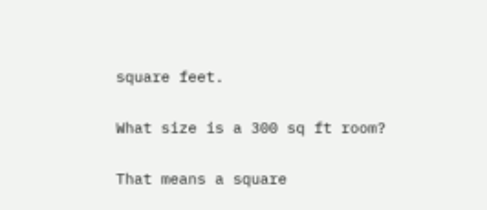square feet.

What size is a 300 sq ft room?

That means a square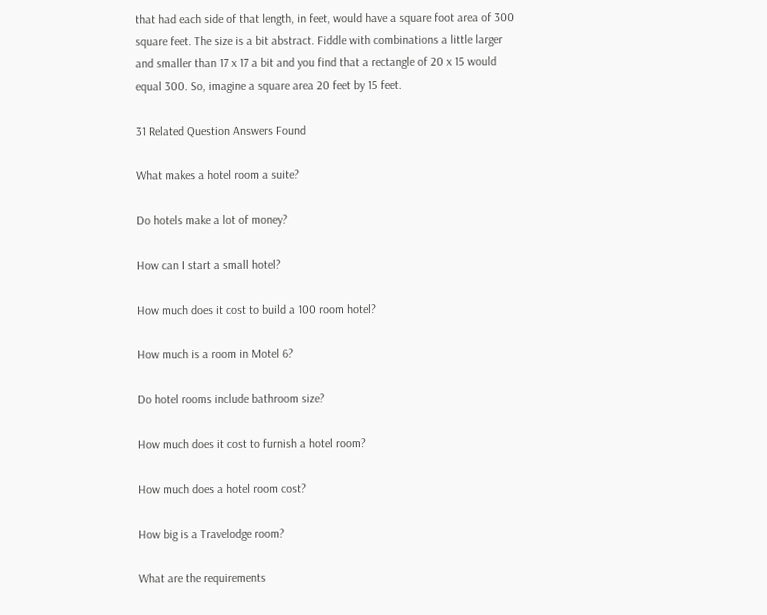that had each side of that length, in feet, would have a square foot area of 300 square feet. The size is a bit abstract. Fiddle with combinations a little larger and smaller than 17 x 17 a bit and you find that a rectangle of 20 x 15 would equal 300. So, imagine a square area 20 feet by 15 feet.

31 Related Question Answers Found

What makes a hotel room a suite?

Do hotels make a lot of money?

How can I start a small hotel?

How much does it cost to build a 100 room hotel?

How much is a room in Motel 6?

Do hotel rooms include bathroom size?

How much does it cost to furnish a hotel room?

How much does a hotel room cost?

How big is a Travelodge room?

What are the requirements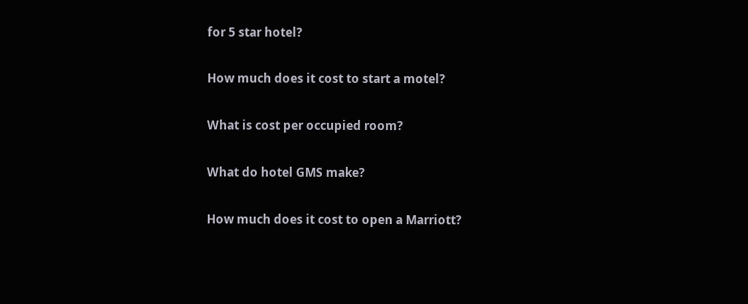for 5 star hotel?

How much does it cost to start a motel?

What is cost per occupied room?

What do hotel GMS make?

How much does it cost to open a Marriott?